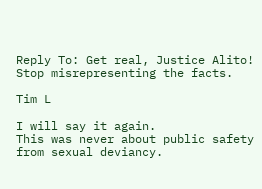Reply To: Get real, Justice Alito! Stop misrepresenting the facts.

Tim L

I will say it again.
This was never about public safety from sexual deviancy.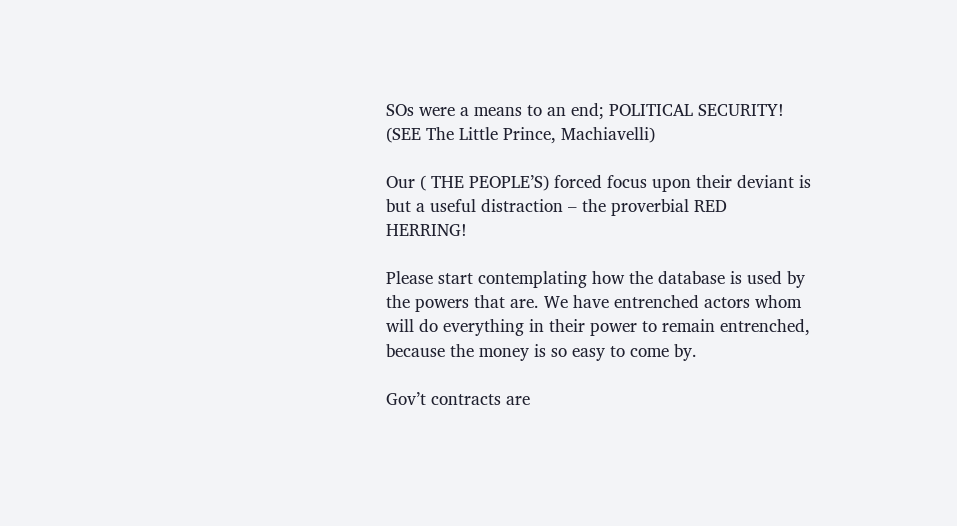SOs were a means to an end; POLITICAL SECURITY! (SEE The Little Prince, Machiavelli)

Our ( THE PEOPLE’S) forced focus upon their deviant is but a useful distraction – the proverbial RED HERRING!

Please start contemplating how the database is used by the powers that are. We have entrenched actors whom will do everything in their power to remain entrenched, because the money is so easy to come by.

Gov’t contracts are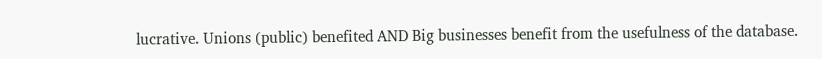lucrative. Unions (public) benefited AND Big businesses benefit from the usefulness of the database.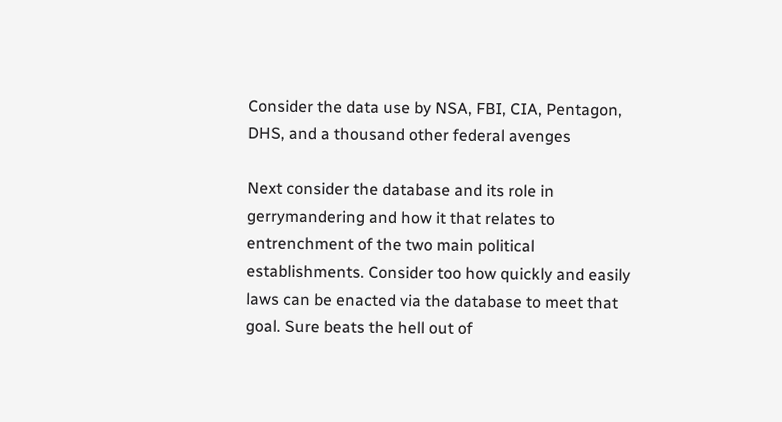Consider the data use by NSA, FBI, CIA, Pentagon, DHS, and a thousand other federal avenges

Next consider the database and its role in gerrymandering and how it that relates to entrenchment of the two main political establishments. Consider too how quickly and easily laws can be enacted via the database to meet that goal. Sure beats the hell out of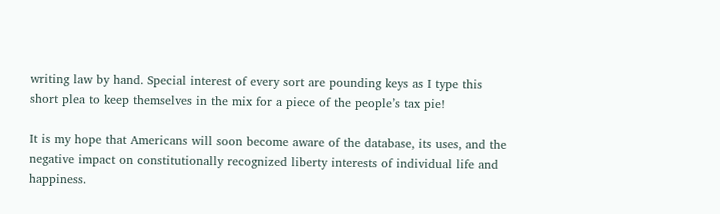writing law by hand. Special interest of every sort are pounding keys as I type this short plea to keep themselves in the mix for a piece of the people’s tax pie!

It is my hope that Americans will soon become aware of the database, its uses, and the negative impact on constitutionally recognized liberty interests of individual life and happiness.